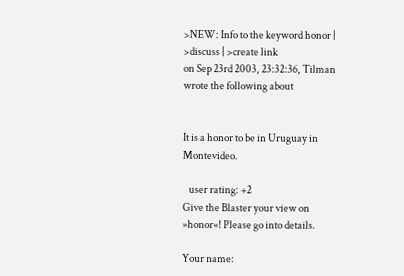>NEW: Info to the keyword honor | >discuss | >create link
on Sep 23rd 2003, 23:32:36, Tilman wrote the following about


It is a honor to be in Uruguay in Montevideo.

   user rating: +2
Give the Blaster your view on »honor«! Please go into details.

Your name: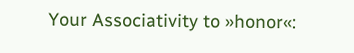Your Associativity to »honor«: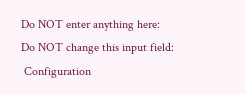Do NOT enter anything here:
Do NOT change this input field:
 Configuration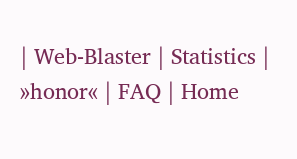| Web-Blaster | Statistics | »honor« | FAQ | Home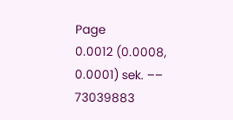Page
0.0012 (0.0008, 0.0001) sek. –– 73039883